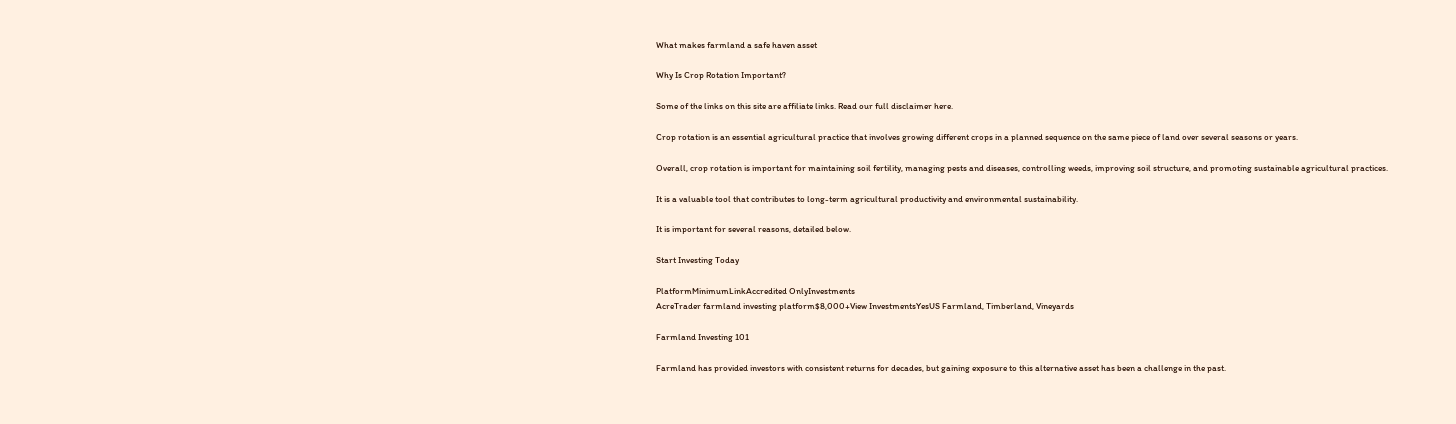What makes farmland a safe haven asset

Why Is Crop Rotation Important?

Some of the links on this site are affiliate links. Read our full disclaimer here.

Crop rotation is an essential agricultural practice that involves growing different crops in a planned sequence on the same piece of land over several seasons or years.

Overall, crop rotation is important for maintaining soil fertility, managing pests and diseases, controlling weeds, improving soil structure, and promoting sustainable agricultural practices.

It is a valuable tool that contributes to long-term agricultural productivity and environmental sustainability.

It is important for several reasons, detailed below.

Start Investing Today

PlatformMinimumLinkAccredited OnlyInvestments
AcreTrader farmland investing platform$8,000+View InvestmentsYesUS Farmland, Timberland, Vineyards

Farmland Investing 101

Farmland has provided investors with consistent returns for decades, but gaining exposure to this alternative asset has been a challenge in the past.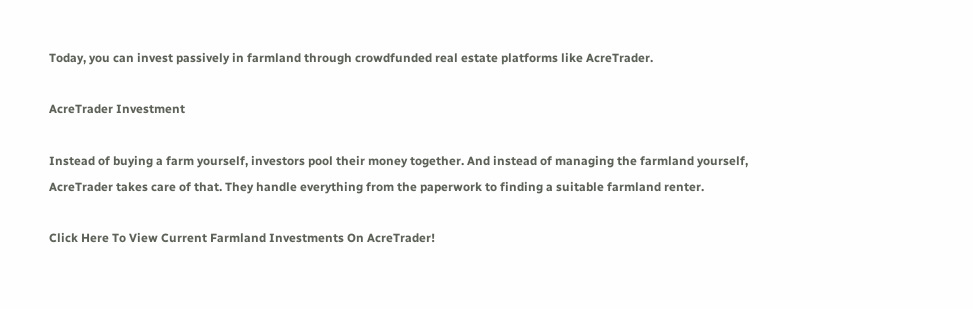Today, you can invest passively in farmland through crowdfunded real estate platforms like AcreTrader.

AcreTrader Investment

Instead of buying a farm yourself, investors pool their money together. And instead of managing the farmland yourself, AcreTrader takes care of that. They handle everything from the paperwork to finding a suitable farmland renter.

Click Here To View Current Farmland Investments On AcreTrader!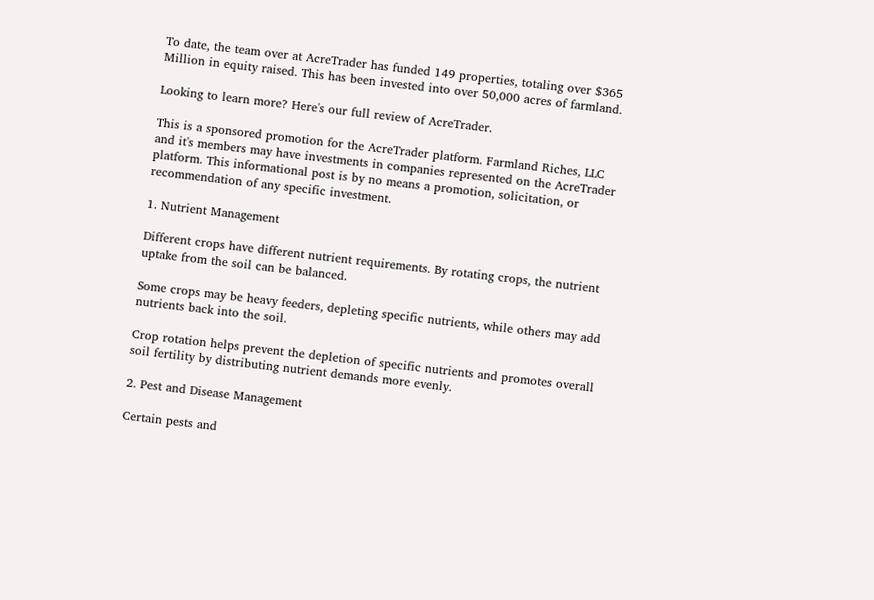To date, the team over at AcreTrader has funded 149 properties, totaling over $365 Million in equity raised. This has been invested into over 50,000 acres of farmland.

Looking to learn more? Here's our full review of AcreTrader.

This is a sponsored promotion for the AcreTrader platform. Farmland Riches, LLC and it's members may have investments in companies represented on the AcreTrader platform. This informational post is by no means a promotion, solicitation, or recommendation of any specific investment.

1. Nutrient Management

Different crops have different nutrient requirements. By rotating crops, the nutrient uptake from the soil can be balanced.

Some crops may be heavy feeders, depleting specific nutrients, while others may add nutrients back into the soil.

Crop rotation helps prevent the depletion of specific nutrients and promotes overall soil fertility by distributing nutrient demands more evenly.

2. Pest and Disease Management

Certain pests and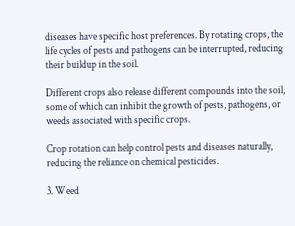diseases have specific host preferences. By rotating crops, the life cycles of pests and pathogens can be interrupted, reducing their buildup in the soil.

Different crops also release different compounds into the soil, some of which can inhibit the growth of pests, pathogens, or weeds associated with specific crops.

Crop rotation can help control pests and diseases naturally, reducing the reliance on chemical pesticides.

3. Weed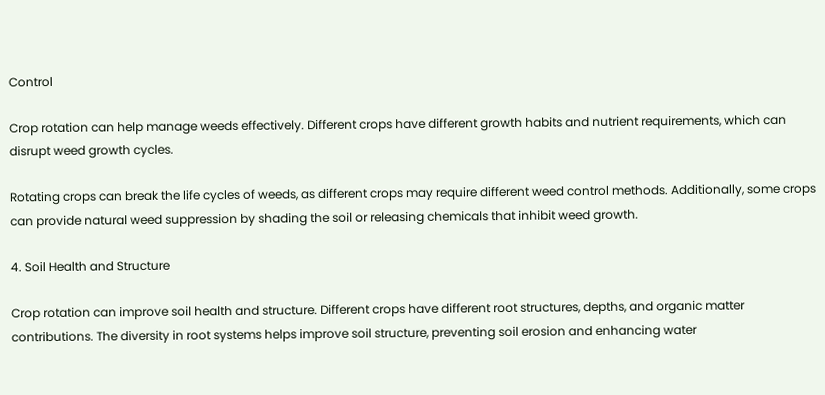Control

Crop rotation can help manage weeds effectively. Different crops have different growth habits and nutrient requirements, which can disrupt weed growth cycles.

Rotating crops can break the life cycles of weeds, as different crops may require different weed control methods. Additionally, some crops can provide natural weed suppression by shading the soil or releasing chemicals that inhibit weed growth.

4. Soil Health and Structure

Crop rotation can improve soil health and structure. Different crops have different root structures, depths, and organic matter contributions. The diversity in root systems helps improve soil structure, preventing soil erosion and enhancing water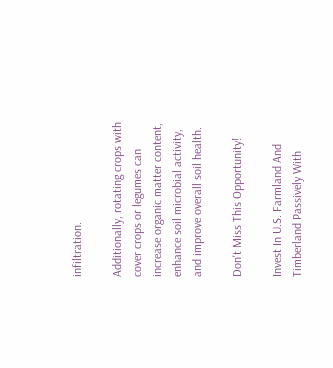infiltration.

Additionally, rotating crops with cover crops or legumes can increase organic matter content, enhance soil microbial activity, and improve overall soil health.

Don't Miss This Opportunity!

Invest In U.S. Farmland And Timberland Passively With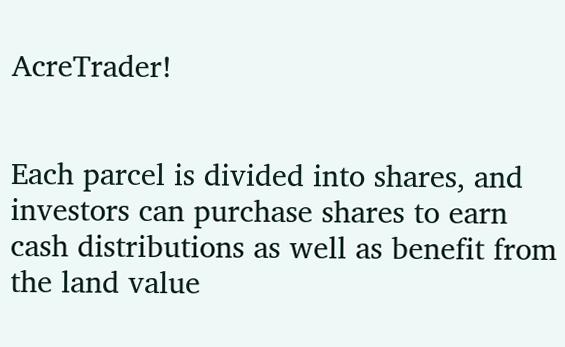AcreTrader!


Each parcel is divided into shares, and investors can purchase shares to earn cash distributions as well as benefit from the land value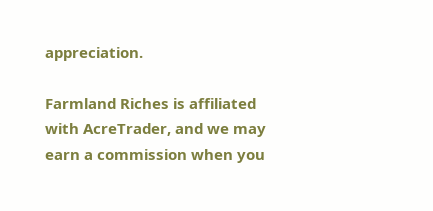appreciation.

Farmland Riches is affiliated with AcreTrader, and we may earn a commission when you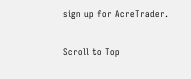sign up for AcreTrader.

Scroll to Top